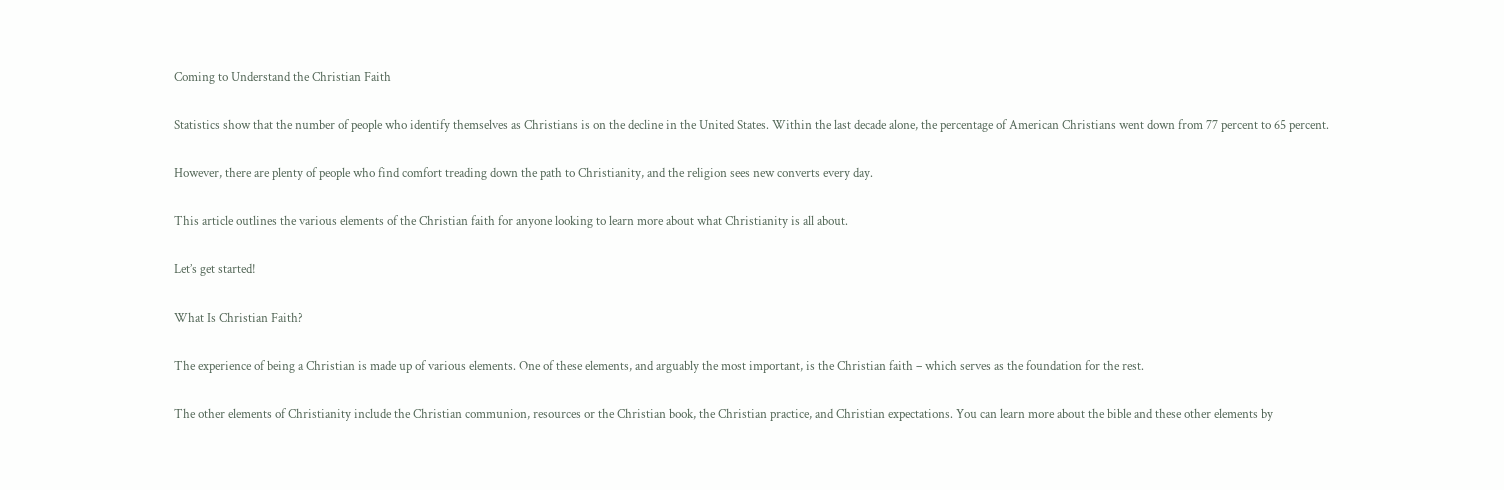Coming to Understand the Christian Faith

Statistics show that the number of people who identify themselves as Christians is on the decline in the United States. Within the last decade alone, the percentage of American Christians went down from 77 percent to 65 percent.

However, there are plenty of people who find comfort treading down the path to Christianity, and the religion sees new converts every day.

This article outlines the various elements of the Christian faith for anyone looking to learn more about what Christianity is all about.

Let’s get started!

What Is Christian Faith?

The experience of being a Christian is made up of various elements. One of these elements, and arguably the most important, is the Christian faith – which serves as the foundation for the rest.

The other elements of Christianity include the Christian communion, resources or the Christian book, the Christian practice, and Christian expectations. You can learn more about the bible and these other elements by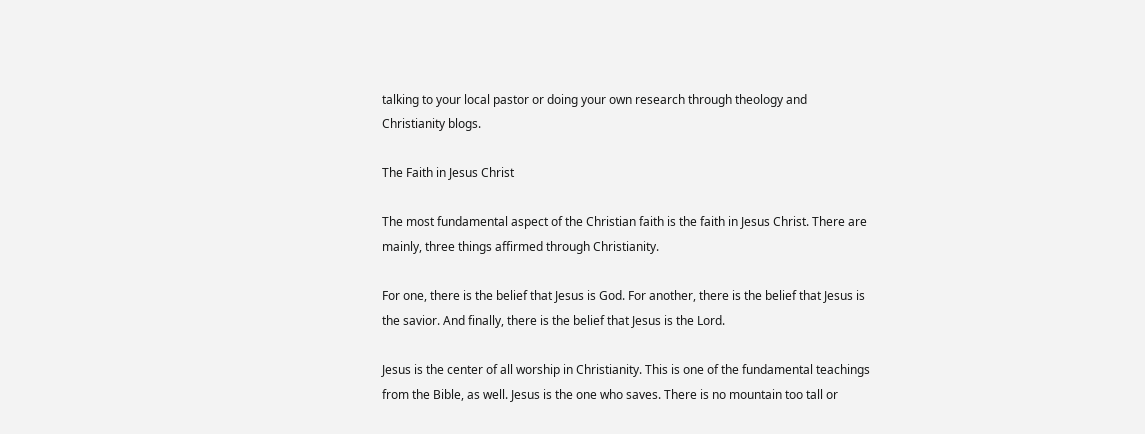talking to your local pastor or doing your own research through theology and Christianity blogs.

The Faith in Jesus Christ

The most fundamental aspect of the Christian faith is the faith in Jesus Christ. There are mainly, three things affirmed through Christianity.

For one, there is the belief that Jesus is God. For another, there is the belief that Jesus is the savior. And finally, there is the belief that Jesus is the Lord.

Jesus is the center of all worship in Christianity. This is one of the fundamental teachings from the Bible, as well. Jesus is the one who saves. There is no mountain too tall or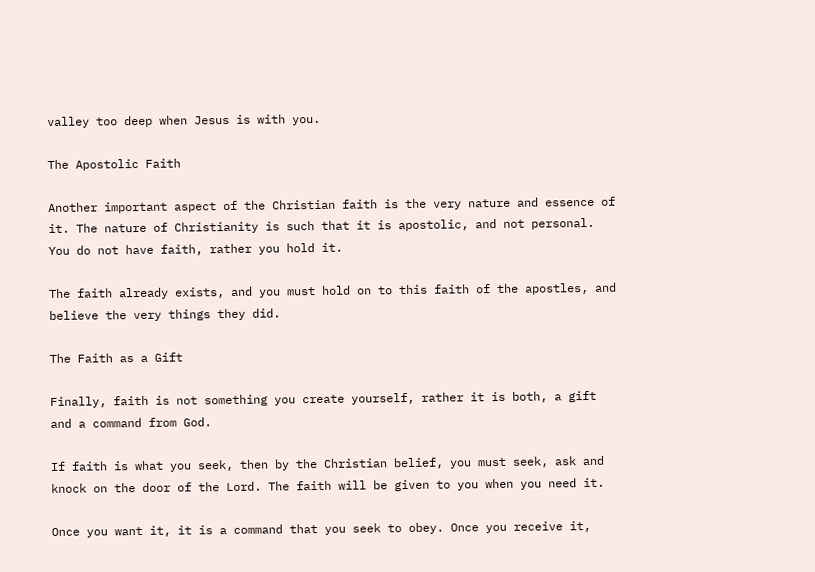valley too deep when Jesus is with you.

The Apostolic Faith

Another important aspect of the Christian faith is the very nature and essence of it. The nature of Christianity is such that it is apostolic, and not personal. You do not have faith, rather you hold it.

The faith already exists, and you must hold on to this faith of the apostles, and believe the very things they did.

The Faith as a Gift

Finally, faith is not something you create yourself, rather it is both, a gift and a command from God.

If faith is what you seek, then by the Christian belief, you must seek, ask and knock on the door of the Lord. The faith will be given to you when you need it.

Once you want it, it is a command that you seek to obey. Once you receive it,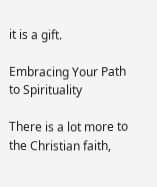it is a gift.

Embracing Your Path to Spirituality

There is a lot more to the Christian faith,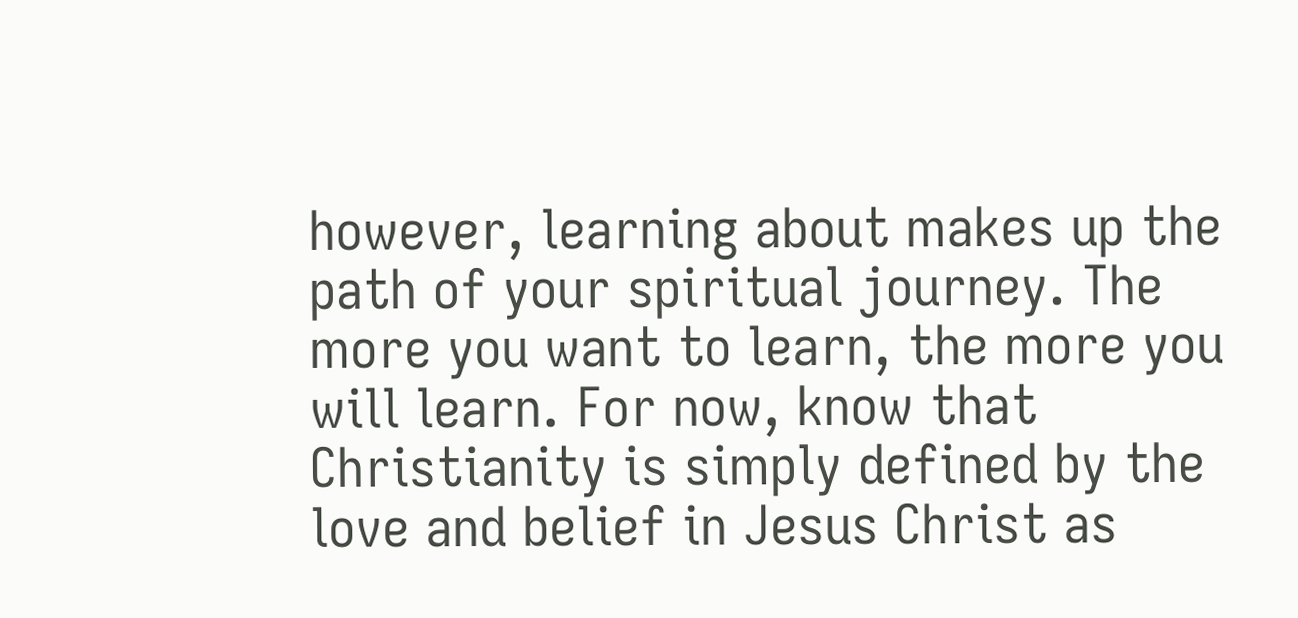however, learning about makes up the path of your spiritual journey. The more you want to learn, the more you will learn. For now, know that Christianity is simply defined by the love and belief in Jesus Christ as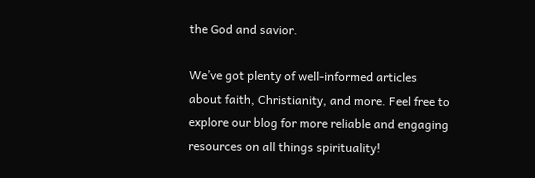the God and savior.

We’ve got plenty of well-informed articles about faith, Christianity, and more. Feel free to explore our blog for more reliable and engaging resources on all things spirituality!